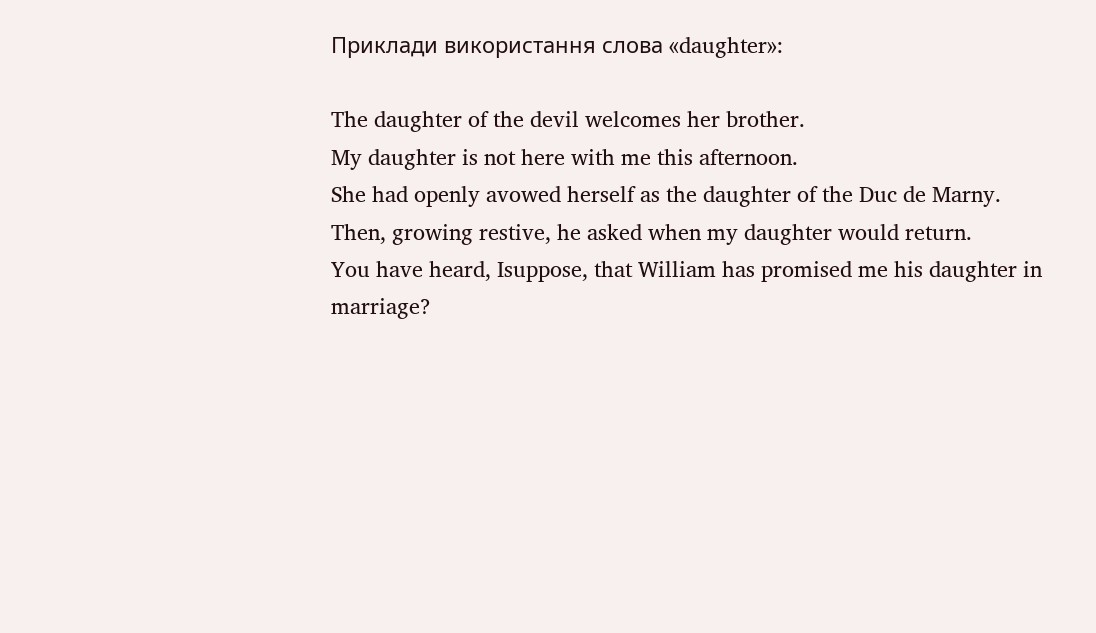Приклади використання слова «daughter»:

The daughter of the devil welcomes her brother.
My daughter is not here with me this afternoon.
She had openly avowed herself as the daughter of the Duc de Marny.
Then, growing restive, he asked when my daughter would return.
You have heard, Isuppose, that William has promised me his daughter in marriage?